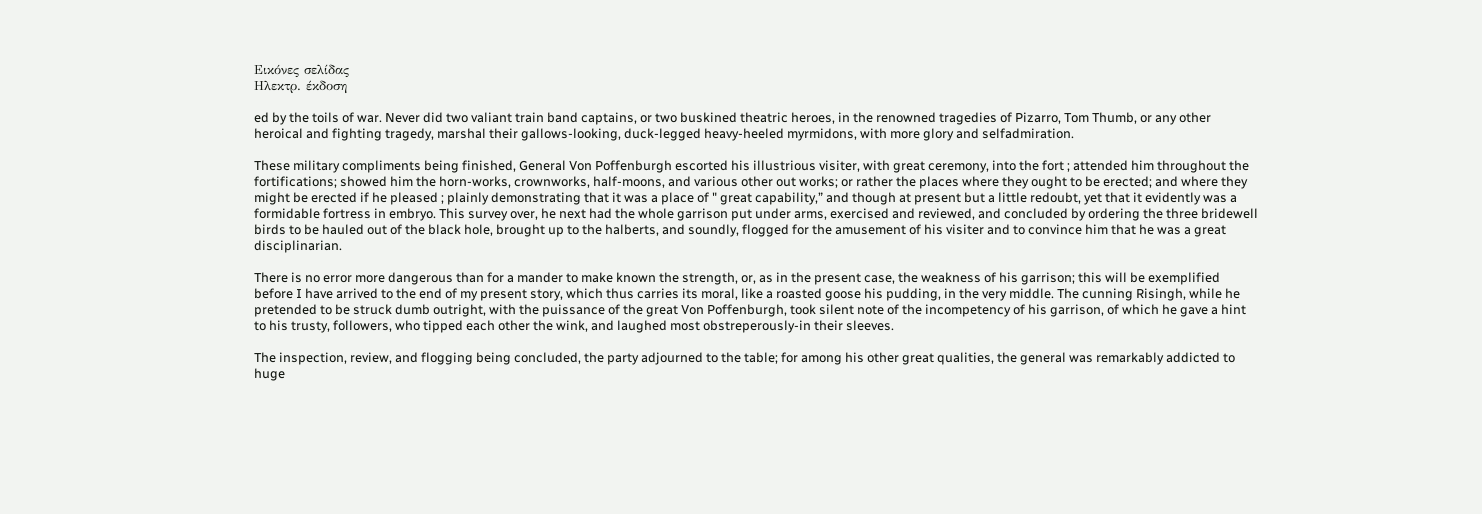Εικόνες σελίδας
Ηλεκτρ. έκδοση

ed by the toils of war. Never did two valiant train band captains, or two buskined theatric heroes, in the renowned tragedies of Pizarro, Tom Thumb, or any other heroical and fighting tragedy, marshal their gallows-looking, duck-legged heavy-heeled myrmidons, with more glory and selfadmiration.

These military compliments being finished, General Von Poffenburgh escorted his illustrious visiter, with great ceremony, into the fort ; attended him throughout the fortifications; showed him the horn-works, crownworks, half-moons, and various other out works; or rather the places where they ought to be erected; and where they might be erected if he pleased ; plainly demonstrating that it was a place of " great capability,” and though at present but a little redoubt, yet that it evidently was a formidable fortress in embryo. This survey over, he next had the whole garrison put under arms, exercised and reviewed, and concluded by ordering the three bridewell birds to be hauled out of the black hole, brought up to the halberts, and soundly, flogged for the amusement of his visiter and to convince him that he was a great disciplinarian.

There is no error more dangerous than for a mander to make known the strength, or, as in the present case, the weakness of his garrison; this will be exemplified before I have arrived to the end of my present story, which thus carries its moral, like a roasted goose his pudding, in the very middle. The cunning Risingh, while he pretended to be struck dumb outright, with the puissance of the great Von Poffenburgh, took silent note of the incompetency of his garrison, of which he gave a hint to his trusty, followers, who tipped each other the wink, and laughed most obstreperously-in their sleeves.

The inspection, review, and flogging being concluded, the party adjourned to the table; for among his other great qualities, the general was remarkably addicted to huge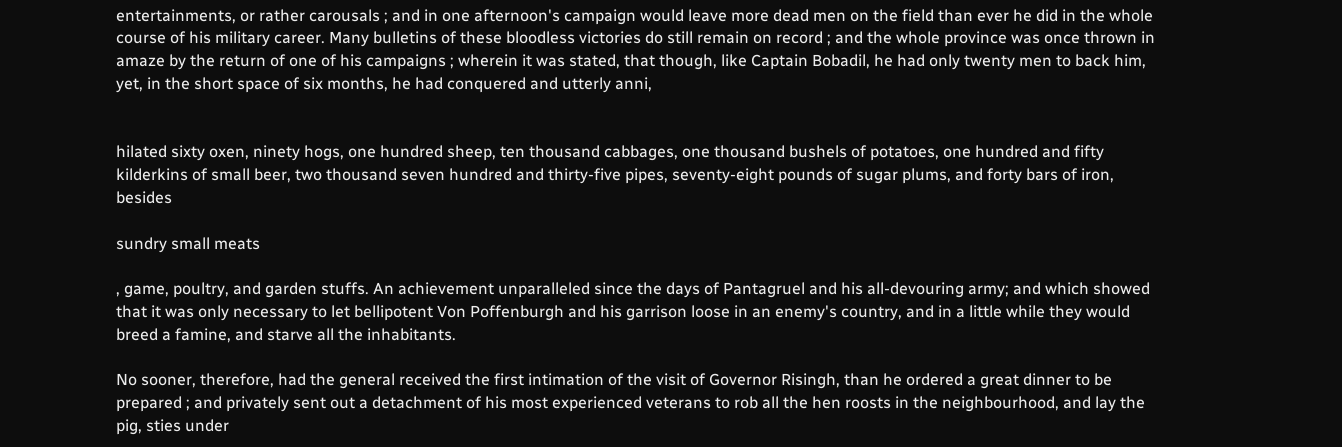entertainments, or rather carousals ; and in one afternoon's campaign would leave more dead men on the field than ever he did in the whole course of his military career. Many bulletins of these bloodless victories do still remain on record ; and the whole province was once thrown in amaze by the return of one of his campaigns ; wherein it was stated, that though, like Captain Bobadil, he had only twenty men to back him, yet, in the short space of six months, he had conquered and utterly anni,


hilated sixty oxen, ninety hogs, one hundred sheep, ten thousand cabbages, one thousand bushels of potatoes, one hundred and fifty kilderkins of small beer, two thousand seven hundred and thirty-five pipes, seventy-eight pounds of sugar plums, and forty bars of iron, besides

sundry small meats

, game, poultry, and garden stuffs. An achievement unparalleled since the days of Pantagruel and his all-devouring army; and which showed that it was only necessary to let bellipotent Von Poffenburgh and his garrison loose in an enemy's country, and in a little while they would breed a famine, and starve all the inhabitants.

No sooner, therefore, had the general received the first intimation of the visit of Governor Risingh, than he ordered a great dinner to be prepared ; and privately sent out a detachment of his most experienced veterans to rob all the hen roosts in the neighbourhood, and lay the pig, sties under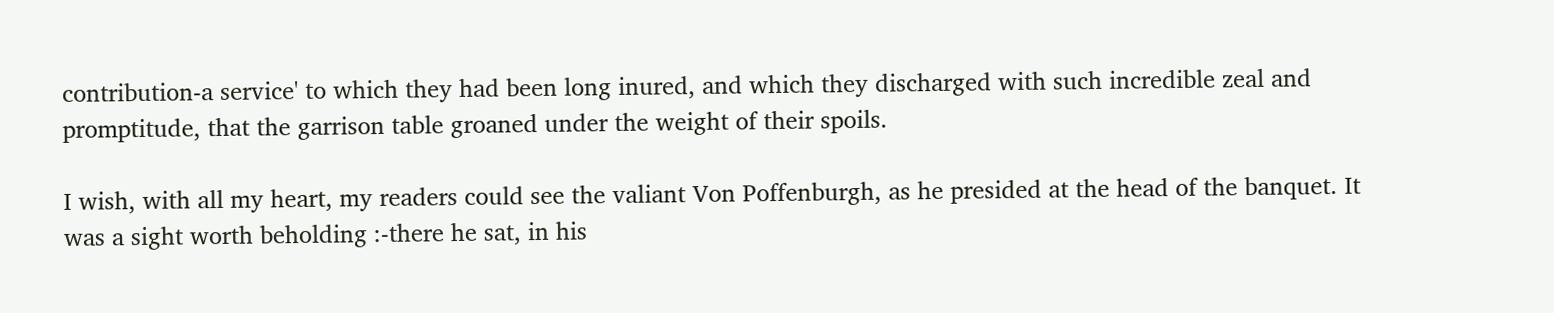contribution-a service' to which they had been long inured, and which they discharged with such incredible zeal and promptitude, that the garrison table groaned under the weight of their spoils.

I wish, with all my heart, my readers could see the valiant Von Poffenburgh, as he presided at the head of the banquet. It was a sight worth beholding :-there he sat, in his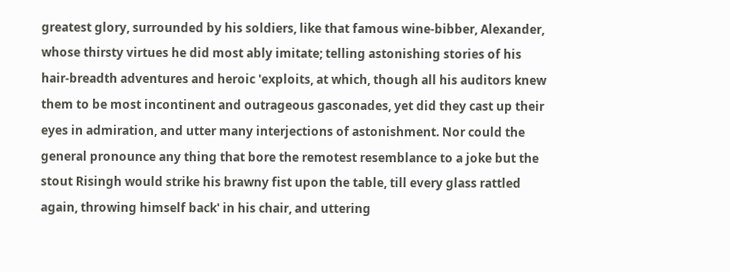greatest glory, surrounded by his soldiers, like that famous wine-bibber, Alexander, whose thirsty virtues he did most ably imitate; telling astonishing stories of his hair-breadth adventures and heroic 'exploits, at which, though all his auditors knew them to be most incontinent and outrageous gasconades, yet did they cast up their eyes in admiration, and utter many interjections of astonishment. Nor could the general pronounce any thing that bore the remotest resemblance to a joke but the stout Risingh would strike his brawny fist upon the table, till every glass rattled again, throwing himself back' in his chair, and uttering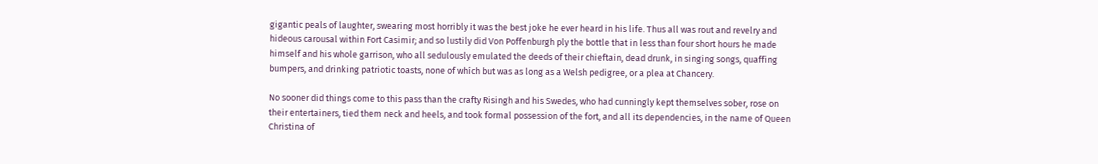gigantic peals of laughter, swearing most horribly it was the best joke he ever heard in his life. Thus all was rout and revelry and hideous carousal within Fort Casimir; and so lustily did Von Poffenburgh ply the bottle that in less than four short hours he made himself and his whole garrison, who all sedulously emulated the deeds of their chieftain, dead drunk, in singing songs, quaffing bumpers, and drinking patriotic toasts, none of whích but was as long as a Welsh pedigree, or a plea at Chancery.

No sooner did things come to this pass than the crafty Risingh and his Swedes, who had cunningly kept themselves sober, rose on their entertainers, tied them neck and heels, and took formal possession of the fort, and all its dependencies, in the name of Queen Christina of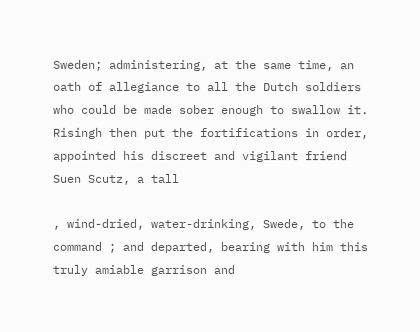Sweden; administering, at the same time, an oath of allegiance to all the Dutch soldiers who could be made sober enough to swallow it. Risingh then put the fortifications in order, appointed his discreet and vigilant friend Suen Scutz, a tall

, wind-dried, water-drinking, Swede, to the command ; and departed, bearing with him this truly amiable garrison and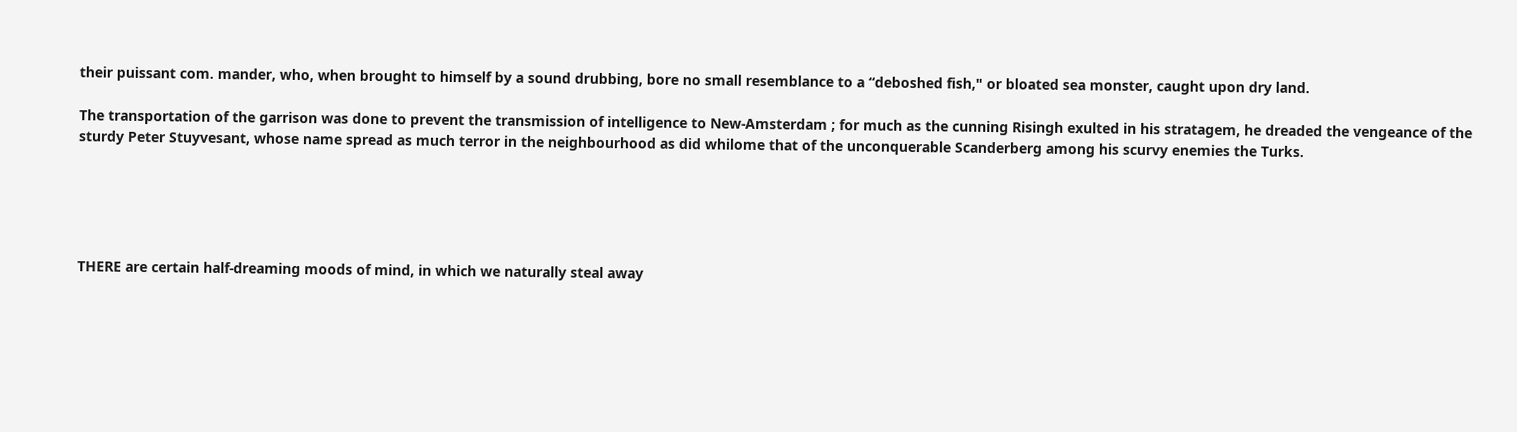their puissant com. mander, who, when brought to himself by a sound drubbing, bore no small resemblance to a “deboshed fish," or bloated sea monster, caught upon dry land.

The transportation of the garrison was done to prevent the transmission of intelligence to New-Amsterdam ; for much as the cunning Risingh exulted in his stratagem, he dreaded the vengeance of the sturdy Peter Stuyvesant, whose name spread as much terror in the neighbourhood as did whilome that of the unconquerable Scanderberg among his scurvy enemies the Turks.





THERE are certain half-dreaming moods of mind, in which we naturally steal away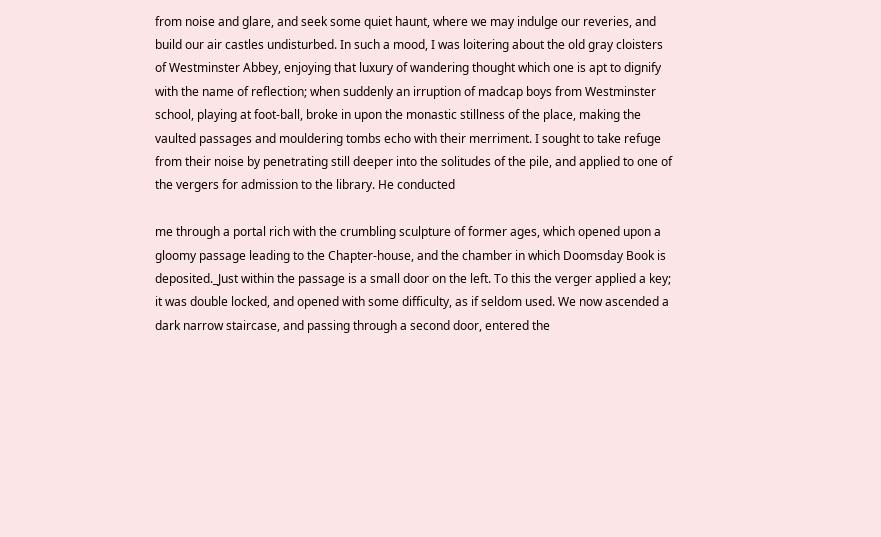from noise and glare, and seek some quiet haunt, where we may indulge our reveries, and build our air castles undisturbed. In such a mood, I was loitering about the old gray cloisters of Westminster Abbey, enjoying that luxury of wandering thought which one is apt to dignify with the name of reflection; when suddenly an irruption of madcap boys from Westminster school, playing at foot-ball, broke in upon the monastic stillness of the place, making the vaulted passages and mouldering tombs echo with their merriment. I sought to take refuge from their noise by penetrating still deeper into the solitudes of the pile, and applied to one of the vergers for admission to the library. He conducted

me through a portal rich with the crumbling sculpture of former ages, which opened upon a gloomy passage leading to the Chapter-house, and the chamber in which Doomsday Book is deposited._Just within the passage is a small door on the left. To this the verger applied a key; it was double locked, and opened with some difficulty, as if seldom used. We now ascended a dark narrow staircase, and passing through a second door, entered the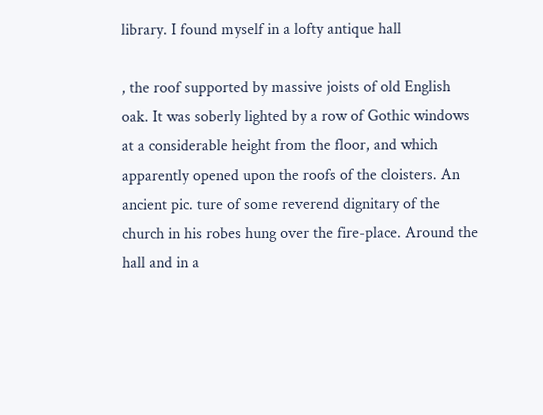library. I found myself in a lofty antique hall

, the roof supported by massive joists of old English oak. It was soberly lighted by a row of Gothic windows at a considerable height from the floor, and which apparently opened upon the roofs of the cloisters. An ancient pic. ture of some reverend dignitary of the church in his robes hung over the fire-place. Around the hall and in a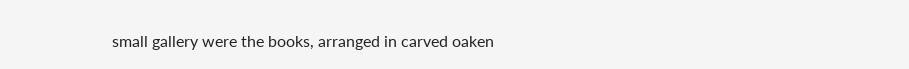small gallery were the books, arranged in carved oaken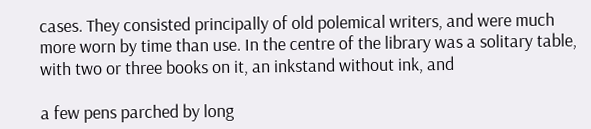cases. They consisted principally of old polemical writers, and were much more worn by time than use. In the centre of the library was a solitary table, with two or three books on it, an inkstand without ink, and

a few pens parched by long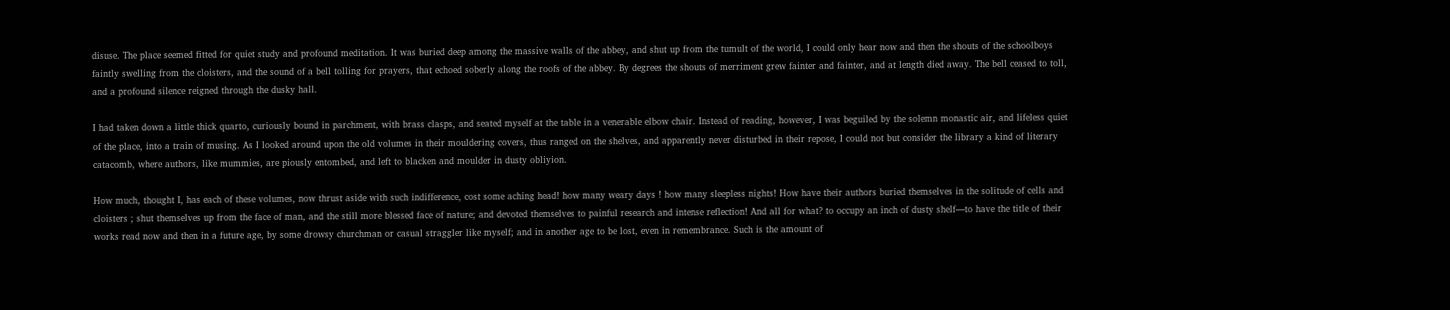disuse. The place seemed fitted for quiet study and profound meditation. It was buried deep among the massive walls of the abbey, and shut up from the tumult of the world, I could only hear now and then the shouts of the schoolboys faintly swelling from the cloisters, and the sound of a bell tolling for prayers, that echoed soberly along the roofs of the abbey. By degrees the shouts of merriment grew fainter and fainter, and at length died away. The bell ceased to toll, and a profound silence reigned through the dusky hall.

I had taken down a little thick quarto, curiously bound in parchment, with brass clasps, and seated myself at the table in a venerable elbow chair. Instead of reading, however, I was beguiled by the solemn monastic air, and lifeless quiet of the place, into a train of musing. As I looked around upon the old volumes in their mouldering covers, thus ranged on the shelves, and apparently never disturbed in their repose, I could not but consider the library a kind of literary catacomb, where authors, like mummies, are piously entombed, and left to blacken and moulder in dusty obliyion.

How much, thought I, has each of these volumes, now thrust aside with such indifference, cost some aching head! how many weary days ! how many sleepless nights! How have their authors buried themselves in the solitude of cells and cloisters ; shut themselves up from the face of man, and the still more blessed face of nature; and devoted themselves to painful research and intense reflection! And all for what? to occupy an inch of dusty shelf—to have the title of their works read now and then in a future age, by some drowsy churchman or casual straggler like myself; and in another age to be lost, even in remembrance. Such is the amount of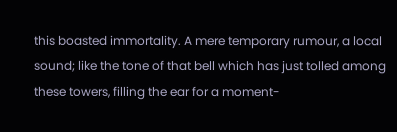this boasted immortality. A mere temporary rumour, a local sound; like the tone of that bell which has just tolled among these towers, filling the ear for a moment-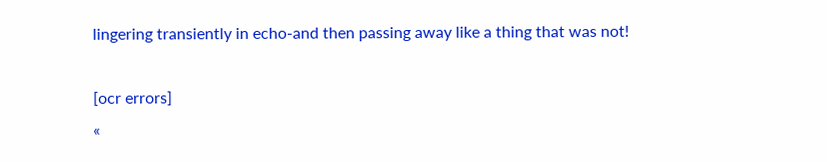lingering transiently in echo-and then passing away like a thing that was not!

[ocr errors]
«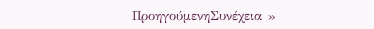ΠροηγούμενηΣυνέχεια »